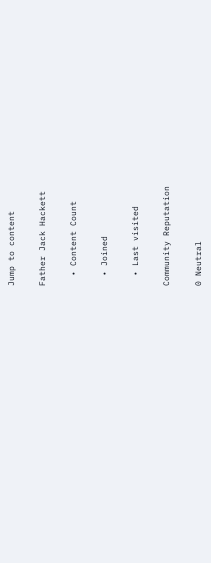Jump to content

Father Jack Hackett

  • Content Count

  • Joined

  • Last visited

Community Reputation

0 Neutral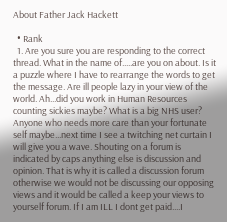About Father Jack Hackett

  • Rank
  1. Are you sure you are responding to the correct thread. What in the name of.....are you on about. Is it a puzzle where I have to rearrange the words to get the message. Are ill people lazy in your view of the world. Ah...did you work in Human Resources counting sickies maybe? What is a big NHS user? Anyone who needs more care than your fortunate self maybe...next time I see a twitching net curtain I will give you a wave. Shouting on a forum is indicated by caps anything else is discussion and opinion. That is why it is called a discussion forum otherwise we would not be discussing our opposing views and it would be called a keep your views to yourself forum. If I am ILL I dont get paid....I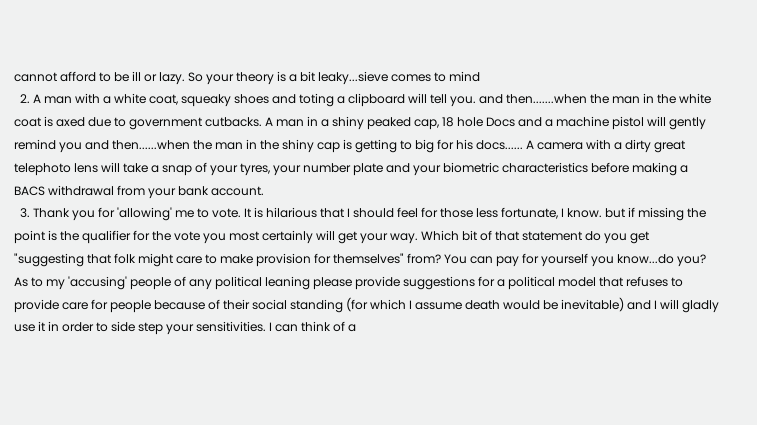cannot afford to be ill or lazy. So your theory is a bit leaky...sieve comes to mind
  2. A man with a white coat, squeaky shoes and toting a clipboard will tell you. and then.......when the man in the white coat is axed due to government cutbacks. A man in a shiny peaked cap, 18 hole Docs and a machine pistol will gently remind you and then......when the man in the shiny cap is getting to big for his docs...... A camera with a dirty great telephoto lens will take a snap of your tyres, your number plate and your biometric characteristics before making a BACS withdrawal from your bank account.
  3. Thank you for 'allowing' me to vote. It is hilarious that I should feel for those less fortunate, I know. but if missing the point is the qualifier for the vote you most certainly will get your way. Which bit of that statement do you get "suggesting that folk might care to make provision for themselves" from? You can pay for yourself you know...do you? As to my 'accusing' people of any political leaning please provide suggestions for a political model that refuses to provide care for people because of their social standing (for which I assume death would be inevitable) and I will gladly use it in order to side step your sensitivities. I can think of a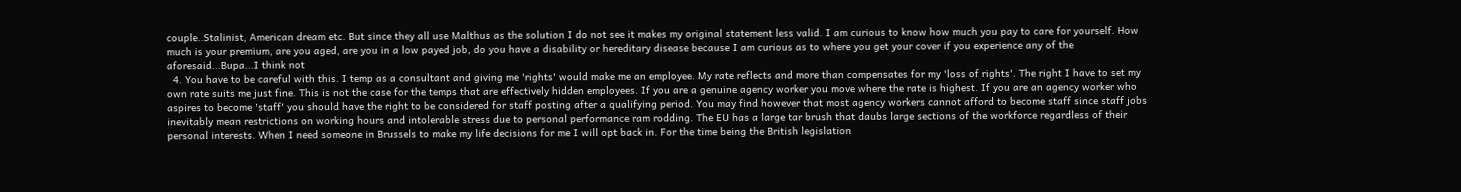couple..Stalinist, American dream etc. But since they all use Malthus as the solution I do not see it makes my original statement less valid. I am curious to know how much you pay to care for yourself. How much is your premium, are you aged, are you in a low payed job, do you have a disability or hereditary disease because I am curious as to where you get your cover if you experience any of the aforesaid...Bupa...I think not
  4. You have to be careful with this. I temp as a consultant and giving me 'rights' would make me an employee. My rate reflects and more than compensates for my 'loss of rights'. The right I have to set my own rate suits me just fine. This is not the case for the temps that are effectively hidden employees. If you are a genuine agency worker you move where the rate is highest. If you are an agency worker who aspires to become 'staff' you should have the right to be considered for staff posting after a qualifying period. You may find however that most agency workers cannot afford to become staff since staff jobs inevitably mean restrictions on working hours and intolerable stress due to personal performance ram rodding. The EU has a large tar brush that daubs large sections of the workforce regardless of their personal interests. When I need someone in Brussels to make my life decisions for me I will opt back in. For the time being the British legislation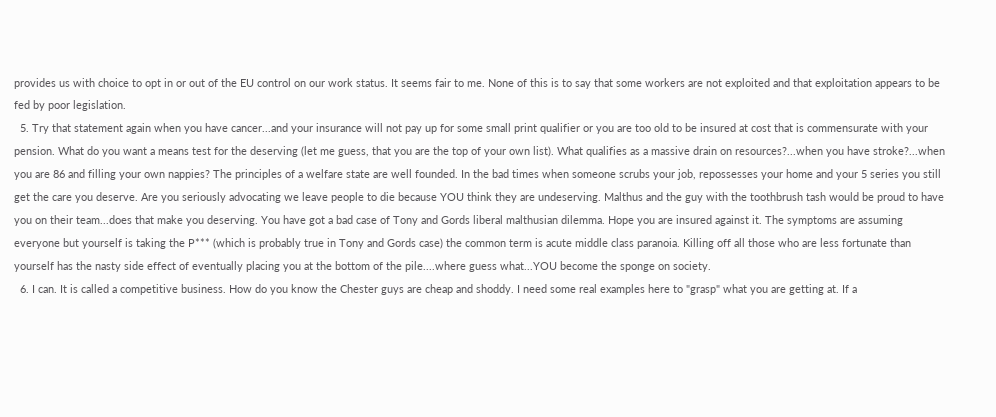provides us with choice to opt in or out of the EU control on our work status. It seems fair to me. None of this is to say that some workers are not exploited and that exploitation appears to be fed by poor legislation.
  5. Try that statement again when you have cancer...and your insurance will not pay up for some small print qualifier or you are too old to be insured at cost that is commensurate with your pension. What do you want a means test for the deserving (let me guess, that you are the top of your own list). What qualifies as a massive drain on resources?...when you have stroke?...when you are 86 and filling your own nappies? The principles of a welfare state are well founded. In the bad times when someone scrubs your job, repossesses your home and your 5 series you still get the care you deserve. Are you seriously advocating we leave people to die because YOU think they are undeserving. Malthus and the guy with the toothbrush tash would be proud to have you on their team...does that make you deserving. You have got a bad case of Tony and Gords liberal malthusian dilemma. Hope you are insured against it. The symptoms are assuming everyone but yourself is taking the P*** (which is probably true in Tony and Gords case) the common term is acute middle class paranoia. Killing off all those who are less fortunate than yourself has the nasty side effect of eventually placing you at the bottom of the pile....where guess what...YOU become the sponge on society.
  6. I can. It is called a competitive business. How do you know the Chester guys are cheap and shoddy. I need some real examples here to "grasp" what you are getting at. If a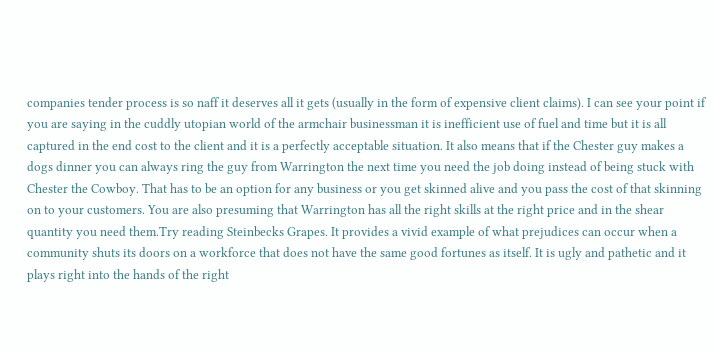companies tender process is so naff it deserves all it gets (usually in the form of expensive client claims). I can see your point if you are saying in the cuddly utopian world of the armchair businessman it is inefficient use of fuel and time but it is all captured in the end cost to the client and it is a perfectly acceptable situation. It also means that if the Chester guy makes a dogs dinner you can always ring the guy from Warrington the next time you need the job doing instead of being stuck with Chester the Cowboy. That has to be an option for any business or you get skinned alive and you pass the cost of that skinning on to your customers. You are also presuming that Warrington has all the right skills at the right price and in the shear quantity you need them.Try reading Steinbecks Grapes. It provides a vivid example of what prejudices can occur when a community shuts its doors on a workforce that does not have the same good fortunes as itself. It is ugly and pathetic and it plays right into the hands of the right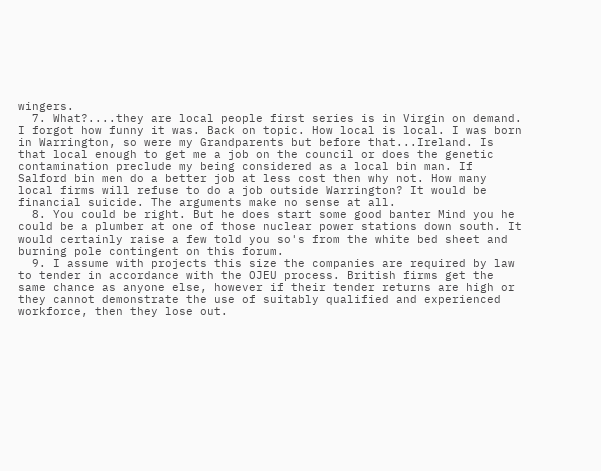wingers.
  7. What?....they are local people first series is in Virgin on demand. I forgot how funny it was. Back on topic. How local is local. I was born in Warrington, so were my Grandparents but before that...Ireland. Is that local enough to get me a job on the council or does the genetic contamination preclude my being considered as a local bin man. If Salford bin men do a better job at less cost then why not. How many local firms will refuse to do a job outside Warrington? It would be financial suicide. The arguments make no sense at all.
  8. You could be right. But he does start some good banter Mind you he could be a plumber at one of those nuclear power stations down south. It would certainly raise a few told you so's from the white bed sheet and burning pole contingent on this forum.
  9. I assume with projects this size the companies are required by law to tender in accordance with the OJEU process. British firms get the same chance as anyone else, however if their tender returns are high or they cannot demonstrate the use of suitably qualified and experienced workforce, then they lose out.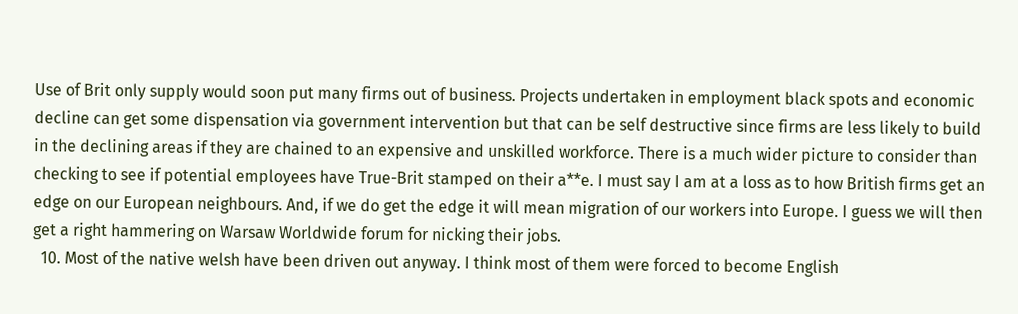Use of Brit only supply would soon put many firms out of business. Projects undertaken in employment black spots and economic decline can get some dispensation via government intervention but that can be self destructive since firms are less likely to build in the declining areas if they are chained to an expensive and unskilled workforce. There is a much wider picture to consider than checking to see if potential employees have True-Brit stamped on their a**e. I must say I am at a loss as to how British firms get an edge on our European neighbours. And, if we do get the edge it will mean migration of our workers into Europe. I guess we will then get a right hammering on Warsaw Worldwide forum for nicking their jobs.
  10. Most of the native welsh have been driven out anyway. I think most of them were forced to become English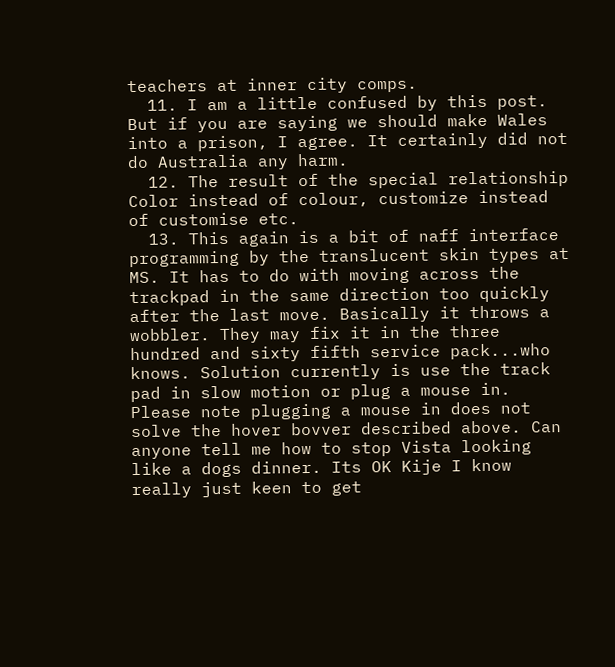teachers at inner city comps.
  11. I am a little confused by this post. But if you are saying we should make Wales into a prison, I agree. It certainly did not do Australia any harm.
  12. The result of the special relationship Color instead of colour, customize instead of customise etc.
  13. This again is a bit of naff interface programming by the translucent skin types at MS. It has to do with moving across the trackpad in the same direction too quickly after the last move. Basically it throws a wobbler. They may fix it in the three hundred and sixty fifth service pack...who knows. Solution currently is use the track pad in slow motion or plug a mouse in. Please note plugging a mouse in does not solve the hover bovver described above. Can anyone tell me how to stop Vista looking like a dogs dinner. Its OK Kije I know really just keen to get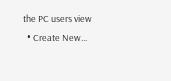the PC users view
  • Create New...